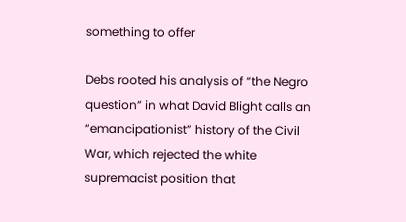something to offer

Debs rooted his analysis of “the Negro question” in what David Blight calls an “emancipationist” history of the Civil War, which rejected the white supremacist position that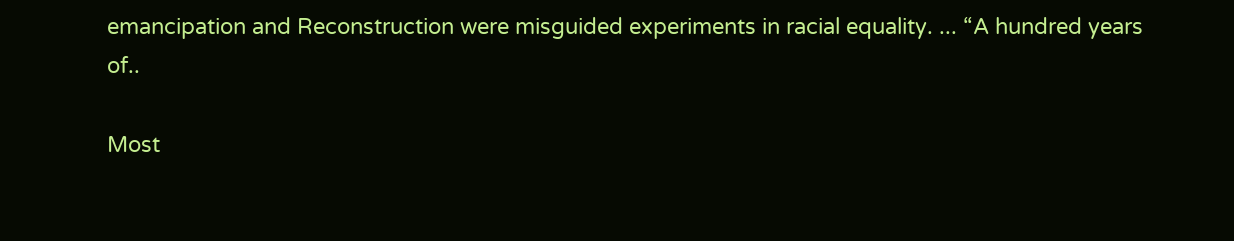emancipation and Reconstruction were misguided experiments in racial equality. ... “A hundred years of..

Most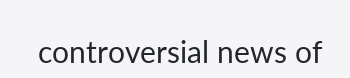controversial news of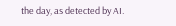the day, as detected by AI.